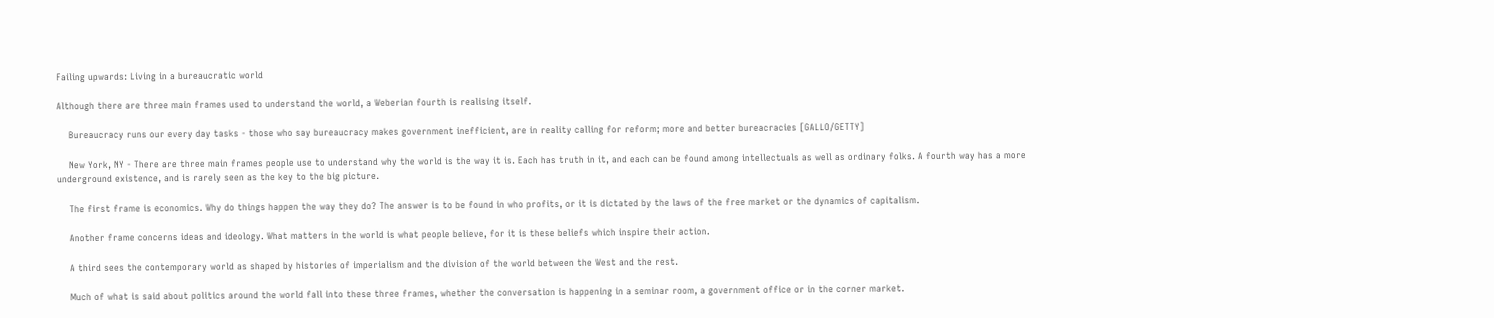Failing upwards: Living in a bureaucratic world

Although there are three main frames used to understand the world, a Weberian fourth is realising itself.

    Bureaucracy runs our every day tasks - those who say bureaucracy makes government inefficient, are in reality calling for reform; more and better bureacracies [GALLO/GETTY]

    New York, NY - There are three main frames people use to understand why the world is the way it is. Each has truth in it, and each can be found among intellectuals as well as ordinary folks. A fourth way has a more underground existence, and is rarely seen as the key to the big picture.

    The first frame is economics. Why do things happen the way they do? The answer is to be found in who profits, or it is dictated by the laws of the free market or the dynamics of capitalism.

    Another frame concerns ideas and ideology. What matters in the world is what people believe, for it is these beliefs which inspire their action.

    A third sees the contemporary world as shaped by histories of imperialism and the division of the world between the West and the rest.

    Much of what is said about politics around the world fall into these three frames, whether the conversation is happening in a seminar room, a government office or in the corner market.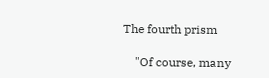The fourth prism

    "Of course, many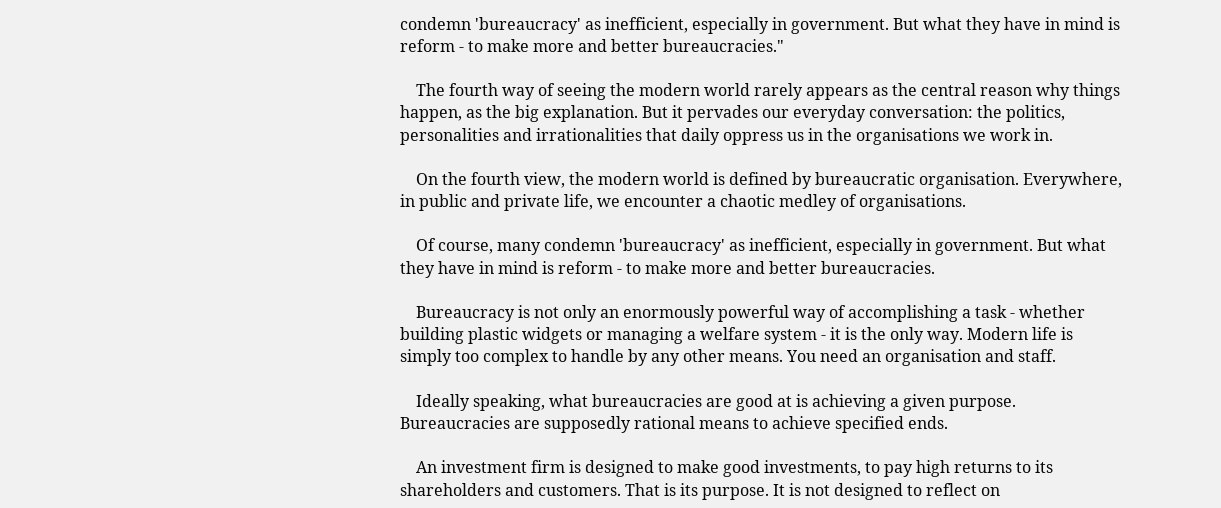condemn 'bureaucracy' as inefficient, especially in government. But what they have in mind is reform - to make more and better bureaucracies."

    The fourth way of seeing the modern world rarely appears as the central reason why things happen, as the big explanation. But it pervades our everyday conversation: the politics, personalities and irrationalities that daily oppress us in the organisations we work in.

    On the fourth view, the modern world is defined by bureaucratic organisation. Everywhere, in public and private life, we encounter a chaotic medley of organisations.

    Of course, many condemn 'bureaucracy' as inefficient, especially in government. But what they have in mind is reform - to make more and better bureaucracies.

    Bureaucracy is not only an enormously powerful way of accomplishing a task - whether building plastic widgets or managing a welfare system - it is the only way. Modern life is simply too complex to handle by any other means. You need an organisation and staff.

    Ideally speaking, what bureaucracies are good at is achieving a given purpose. Bureaucracies are supposedly rational means to achieve specified ends.

    An investment firm is designed to make good investments, to pay high returns to its shareholders and customers. That is its purpose. It is not designed to reflect on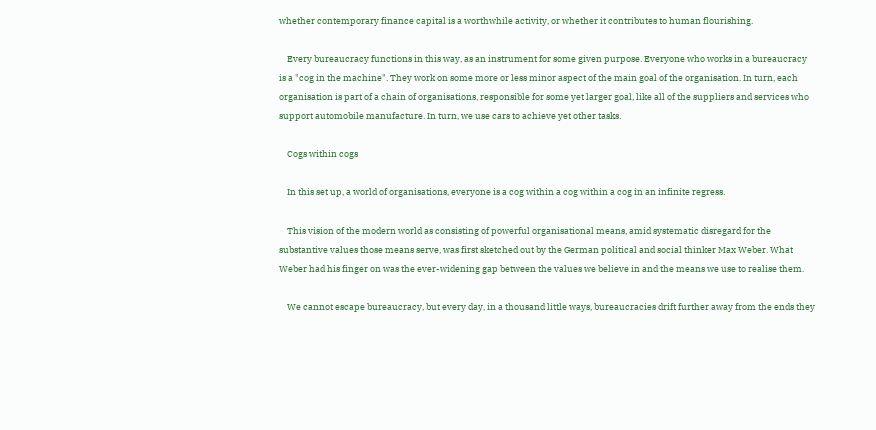whether contemporary finance capital is a worthwhile activity, or whether it contributes to human flourishing.

    Every bureaucracy functions in this way, as an instrument for some given purpose. Everyone who works in a bureaucracy is a "cog in the machine". They work on some more or less minor aspect of the main goal of the organisation. In turn, each organisation is part of a chain of organisations, responsible for some yet larger goal, like all of the suppliers and services who support automobile manufacture. In turn, we use cars to achieve yet other tasks.

    Cogs within cogs

    In this set up, a world of organisations, everyone is a cog within a cog within a cog in an infinite regress.

    This vision of the modern world as consisting of powerful organisational means, amid systematic disregard for the substantive values those means serve, was first sketched out by the German political and social thinker Max Weber. What Weber had his finger on was the ever-widening gap between the values we believe in and the means we use to realise them.

    We cannot escape bureaucracy, but every day, in a thousand little ways, bureaucracies drift further away from the ends they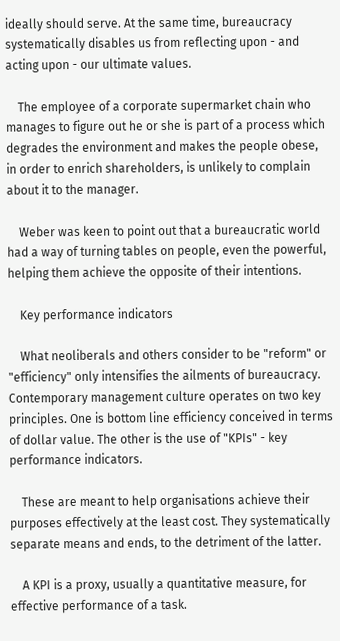ideally should serve. At the same time, bureaucracy systematically disables us from reflecting upon - and acting upon - our ultimate values.

    The employee of a corporate supermarket chain who manages to figure out he or she is part of a process which degrades the environment and makes the people obese, in order to enrich shareholders, is unlikely to complain about it to the manager.

    Weber was keen to point out that a bureaucratic world had a way of turning tables on people, even the powerful, helping them achieve the opposite of their intentions.

    Key performance indicators

    What neoliberals and others consider to be "reform" or "efficiency" only intensifies the ailments of bureaucracy. Contemporary management culture operates on two key principles. One is bottom line efficiency conceived in terms of dollar value. The other is the use of "KPIs" - key performance indicators.

    These are meant to help organisations achieve their purposes effectively at the least cost. They systematically separate means and ends, to the detriment of the latter.

    A KPI is a proxy, usually a quantitative measure, for effective performance of a task.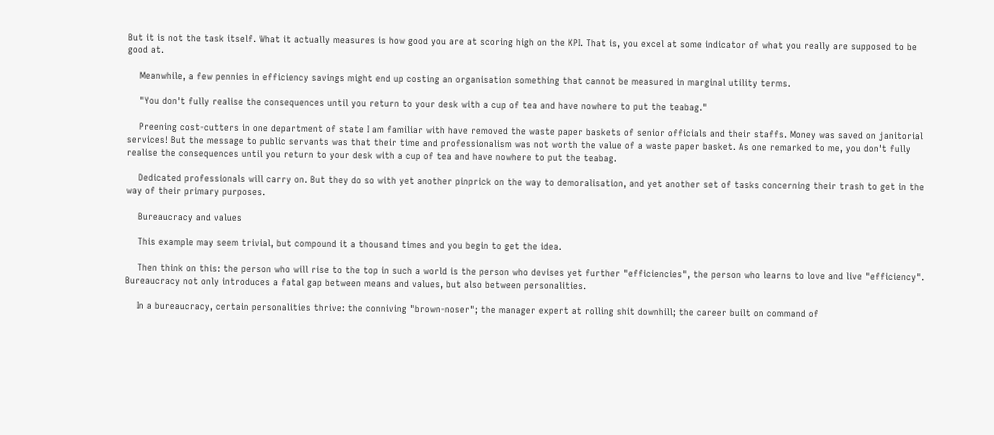But it is not the task itself. What it actually measures is how good you are at scoring high on the KPI. That is, you excel at some indicator of what you really are supposed to be good at.

    Meanwhile, a few pennies in efficiency savings might end up costing an organisation something that cannot be measured in marginal utility terms.

    "You don't fully realise the consequences until you return to your desk with a cup of tea and have nowhere to put the teabag."

    Preening cost-cutters in one department of state I am familiar with have removed the waste paper baskets of senior officials and their staffs. Money was saved on janitorial services! But the message to public servants was that their time and professionalism was not worth the value of a waste paper basket. As one remarked to me, you don't fully realise the consequences until you return to your desk with a cup of tea and have nowhere to put the teabag.

    Dedicated professionals will carry on. But they do so with yet another pinprick on the way to demoralisation, and yet another set of tasks concerning their trash to get in the way of their primary purposes.

    Bureaucracy and values

    This example may seem trivial, but compound it a thousand times and you begin to get the idea.

    Then think on this: the person who will rise to the top in such a world is the person who devises yet further "efficiencies", the person who learns to love and live "efficiency". Bureaucracy not only introduces a fatal gap between means and values, but also between personalities.

    In a bureaucracy, certain personalities thrive: the conniving "brown-noser"; the manager expert at rolling shit downhill; the career built on command of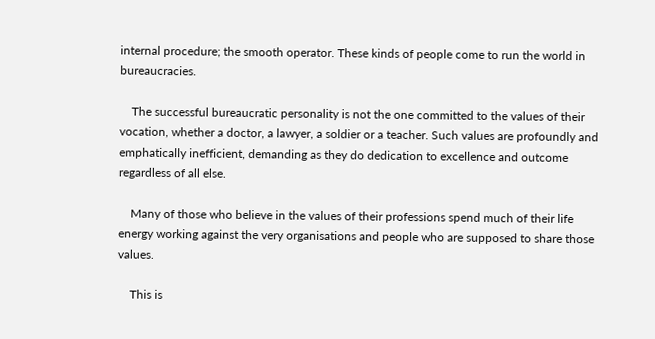internal procedure; the smooth operator. These kinds of people come to run the world in bureaucracies.

    The successful bureaucratic personality is not the one committed to the values of their vocation, whether a doctor, a lawyer, a soldier or a teacher. Such values are profoundly and emphatically inefficient, demanding as they do dedication to excellence and outcome regardless of all else.

    Many of those who believe in the values of their professions spend much of their life energy working against the very organisations and people who are supposed to share those values.

    This is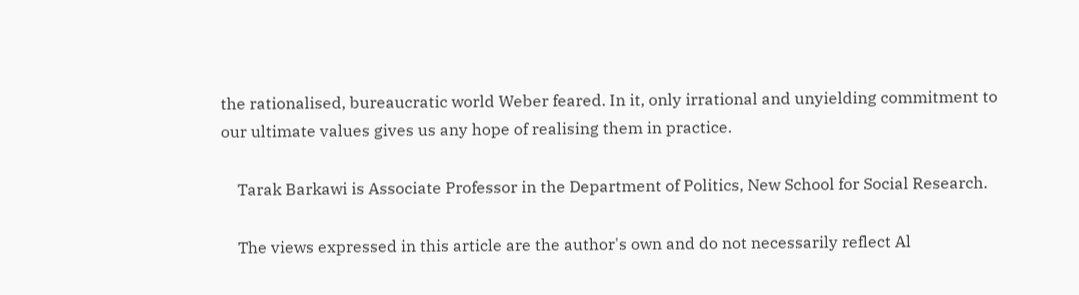the rationalised, bureaucratic world Weber feared. In it, only irrational and unyielding commitment to our ultimate values gives us any hope of realising them in practice.

    Tarak Barkawi is Associate Professor in the Department of Politics, New School for Social Research.

    The views expressed in this article are the author's own and do not necessarily reflect Al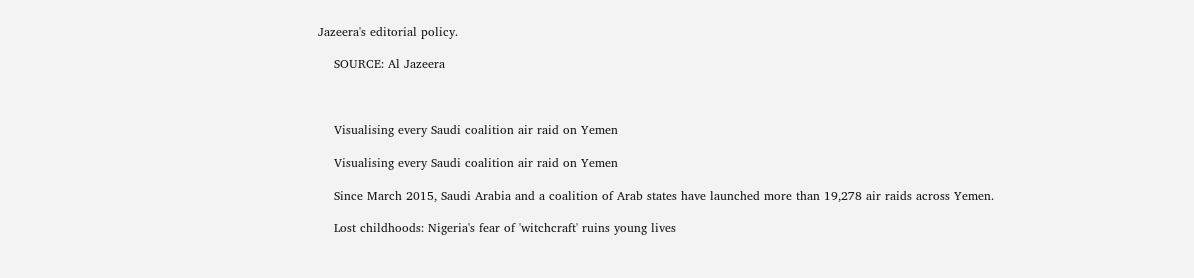Jazeera's editorial policy.

    SOURCE: Al Jazeera



    Visualising every Saudi coalition air raid on Yemen

    Visualising every Saudi coalition air raid on Yemen

    Since March 2015, Saudi Arabia and a coalition of Arab states have launched more than 19,278 air raids across Yemen.

    Lost childhoods: Nigeria's fear of 'witchcraft' ruins young lives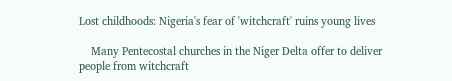Lost childhoods: Nigeria's fear of 'witchcraft' ruins young lives

    Many Pentecostal churches in the Niger Delta offer to deliver people from witchcraft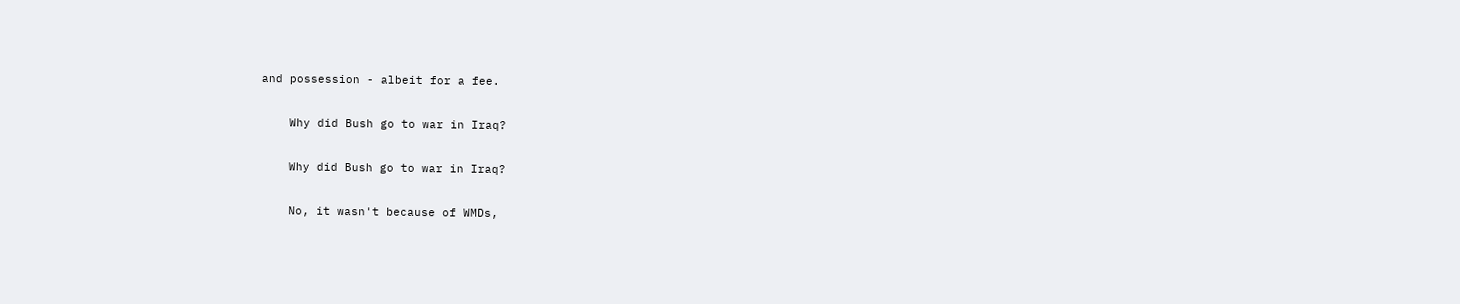and possession - albeit for a fee.

    Why did Bush go to war in Iraq?

    Why did Bush go to war in Iraq?

    No, it wasn't because of WMDs,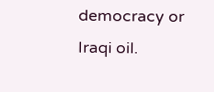democracy or Iraqi oil.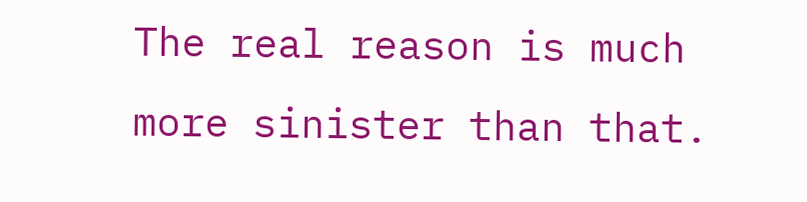The real reason is much more sinister than that.